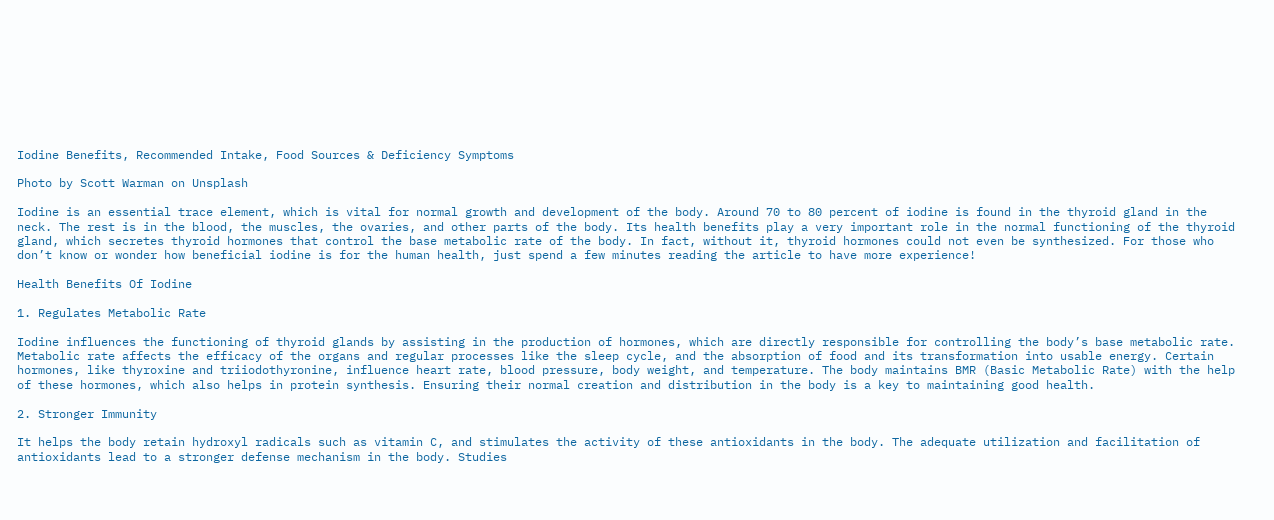Iodine Benefits, Recommended Intake, Food Sources & Deficiency Symptoms

Photo by Scott Warman on Unsplash

Iodine is an essential trace element, which is vital for normal growth and development of the body. Around 70 to 80 percent of iodine is found in the thyroid gland in the neck. The rest is in the blood, the muscles, the ovaries, and other parts of the body. Its health benefits play a very important role in the normal functioning of the thyroid gland, which secretes thyroid hormones that control the base metabolic rate of the body. In fact, without it, thyroid hormones could not even be synthesized. For those who don’t know or wonder how beneficial iodine is for the human health, just spend a few minutes reading the article to have more experience!

Health Benefits Of Iodine

1. Regulates Metabolic Rate

Iodine influences the functioning of thyroid glands by assisting in the production of hormones, which are directly responsible for controlling the body’s base metabolic rate. Metabolic rate affects the efficacy of the organs and regular processes like the sleep cycle, and the absorption of food and its transformation into usable energy. Certain hormones, like thyroxine and triiodothyronine, influence heart rate, blood pressure, body weight, and temperature. The body maintains BMR (Basic Metabolic Rate) with the help of these hormones, which also helps in protein synthesis. Ensuring their normal creation and distribution in the body is a key to maintaining good health.

2. Stronger Immunity

It helps the body retain hydroxyl radicals such as vitamin C, and stimulates the activity of these antioxidants in the body. The adequate utilization and facilitation of antioxidants lead to a stronger defense mechanism in the body. Studies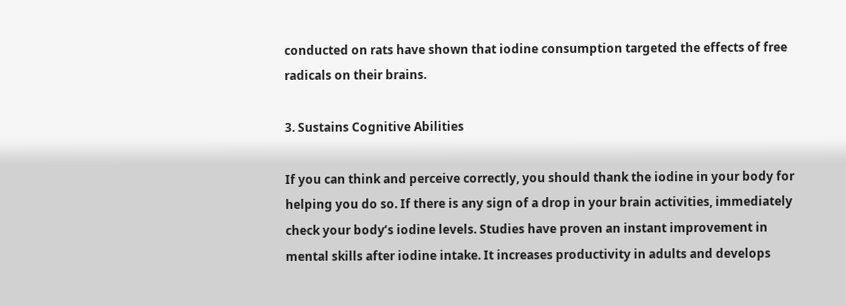conducted on rats have shown that iodine consumption targeted the effects of free radicals on their brains.

3. Sustains Cognitive Abilities

If you can think and perceive correctly, you should thank the iodine in your body for helping you do so. If there is any sign of a drop in your brain activities, immediately check your body’s iodine levels. Studies have proven an instant improvement in mental skills after iodine intake. It increases productivity in adults and develops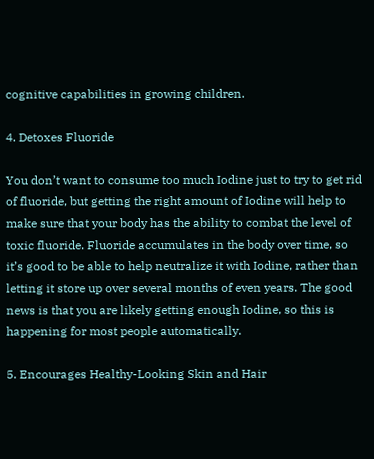cognitive capabilities in growing children.

4. Detoxes Fluoride

You don’t want to consume too much Iodine just to try to get rid of fluoride, but getting the right amount of Iodine will help to make sure that your body has the ability to combat the level of toxic fluoride. Fluoride accumulates in the body over time, so it’s good to be able to help neutralize it with Iodine, rather than letting it store up over several months of even years. The good news is that you are likely getting enough Iodine, so this is happening for most people automatically.

5. Encourages Healthy-Looking Skin and Hair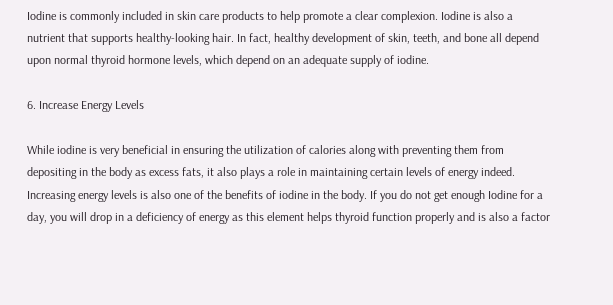Iodine is commonly included in skin care products to help promote a clear complexion. Iodine is also a nutrient that supports healthy-looking hair. In fact, healthy development of skin, teeth, and bone all depend upon normal thyroid hormone levels, which depend on an adequate supply of iodine.

6. Increase Energy Levels

While iodine is very beneficial in ensuring the utilization of calories along with preventing them from depositing in the body as excess fats, it also plays a role in maintaining certain levels of energy indeed. Increasing energy levels is also one of the benefits of iodine in the body. If you do not get enough Iodine for a day, you will drop in a deficiency of energy as this element helps thyroid function properly and is also a factor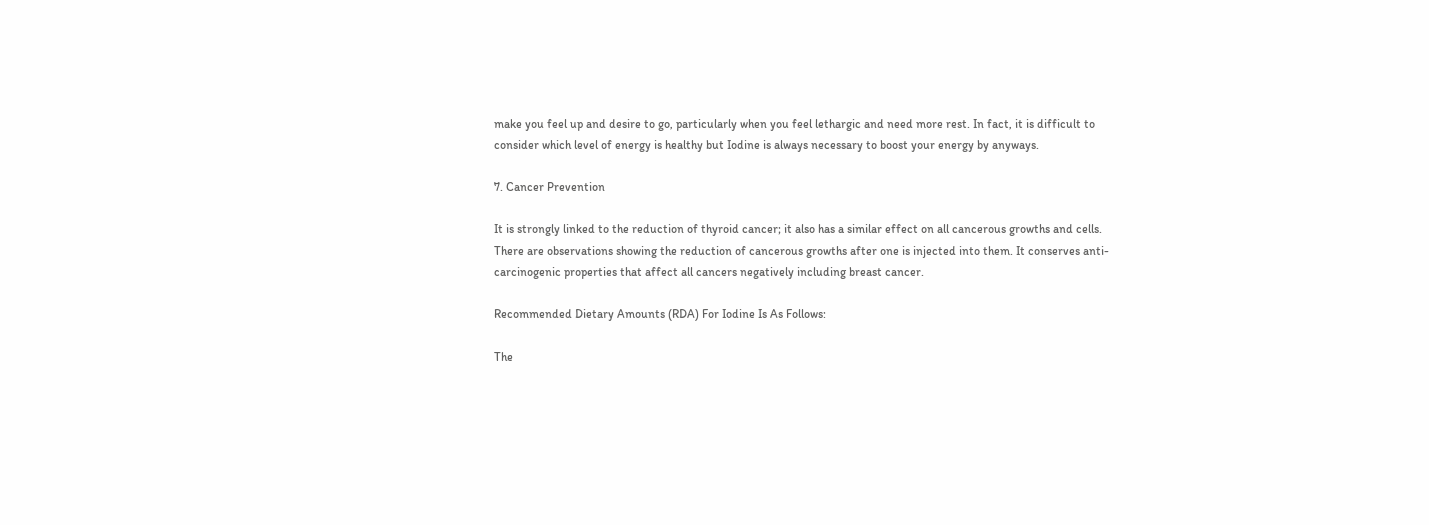make you feel up and desire to go, particularly when you feel lethargic and need more rest. In fact, it is difficult to consider which level of energy is healthy but Iodine is always necessary to boost your energy by anyways.

7. Cancer Prevention

It is strongly linked to the reduction of thyroid cancer; it also has a similar effect on all cancerous growths and cells. There are observations showing the reduction of cancerous growths after one is injected into them. It conserves anti-carcinogenic properties that affect all cancers negatively including breast cancer.

Recommended Dietary Amounts (RDA) For Iodine Is As Follows:

The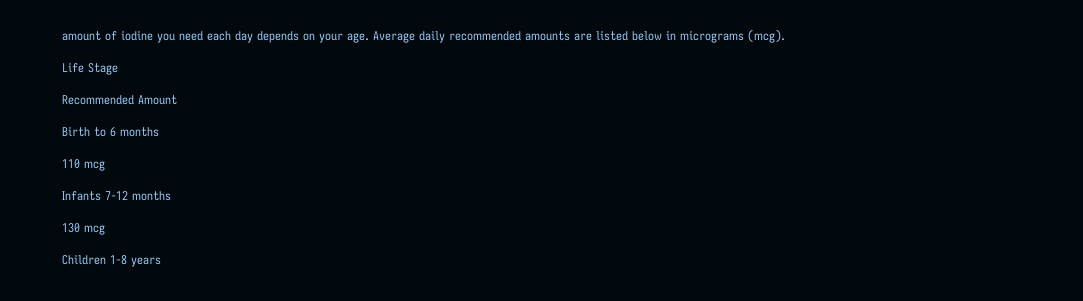amount of iodine you need each day depends on your age. Average daily recommended amounts are listed below in micrograms (mcg).

Life Stage

Recommended Amount

Birth to 6 months

110 mcg

Infants 7-12 months

130 mcg

Children 1-8 years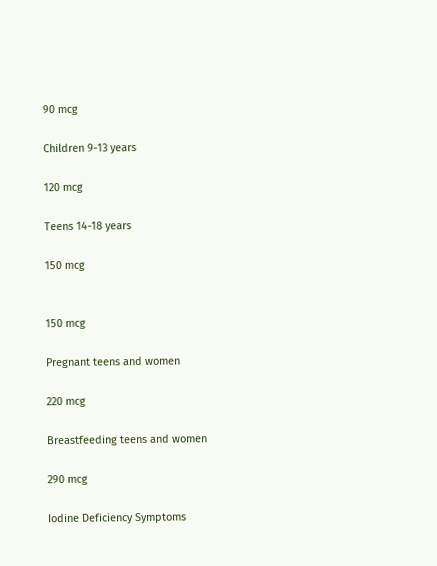90 mcg

Children 9-13 years

120 mcg

Teens 14-18 years

150 mcg


150 mcg

Pregnant teens and women

220 mcg

Breastfeeding teens and women

290 mcg

Iodine Deficiency Symptoms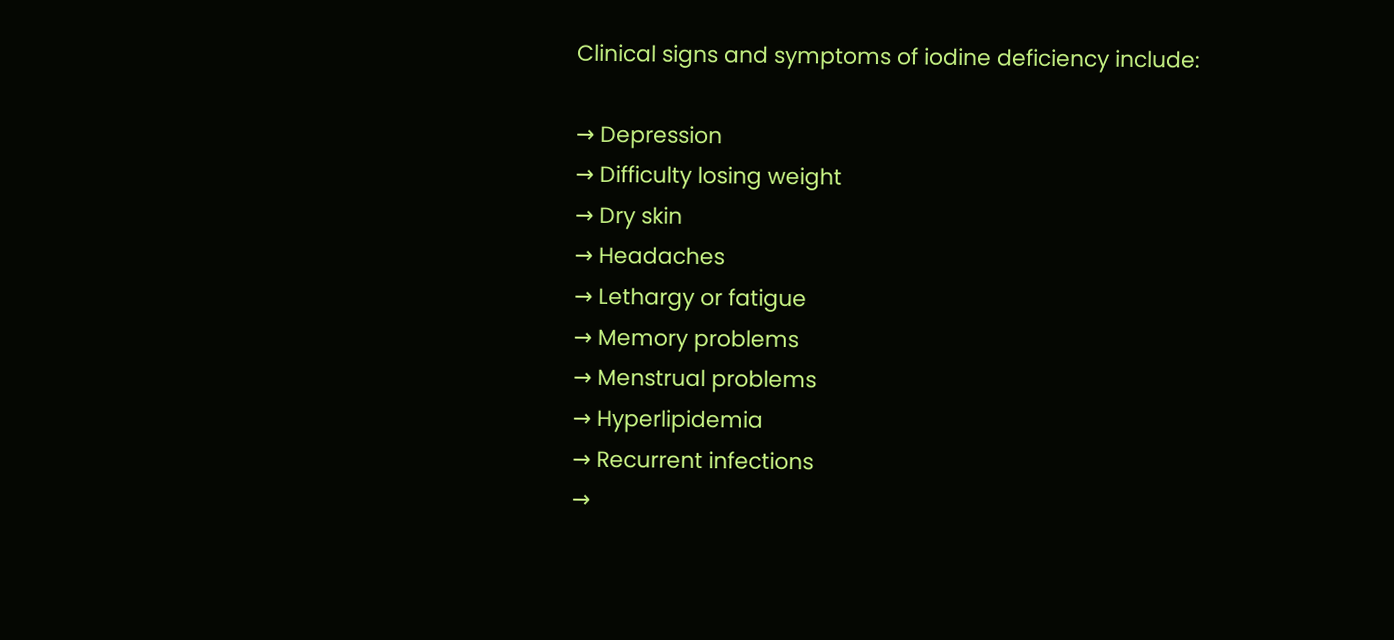Clinical signs and symptoms of iodine deficiency include:

→ Depression
→ Difficulty losing weight
→ Dry skin
→ Headaches
→ Lethargy or fatigue
→ Memory problems
→ Menstrual problems
→ Hyperlipidemia
→ Recurrent infections
→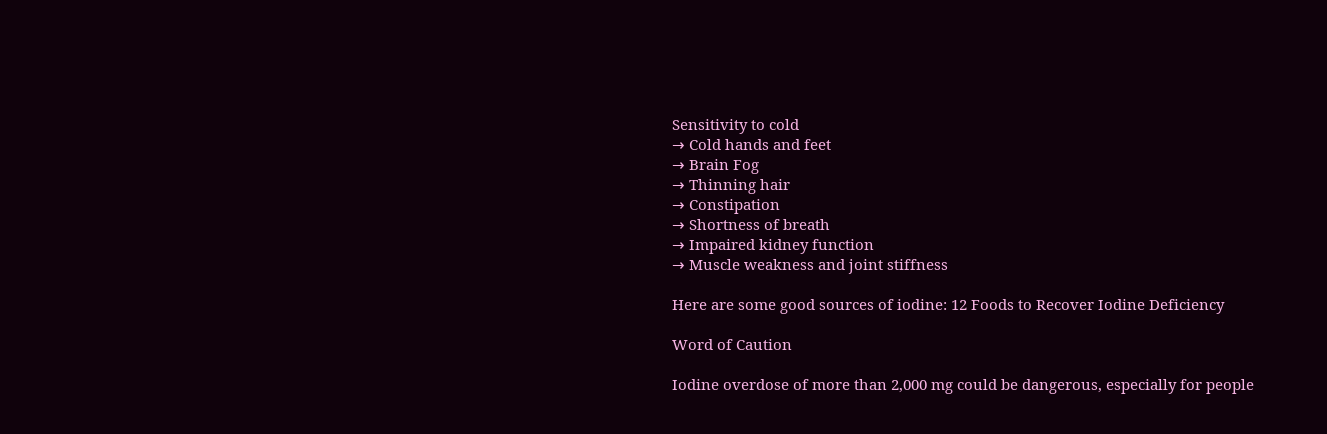Sensitivity to cold
→ Cold hands and feet
→ Brain Fog
→ Thinning hair
→ Constipation
→ Shortness of breath
→ Impaired kidney function
→ Muscle weakness and joint stiffness

Here are some good sources of iodine: 12 Foods to Recover Iodine Deficiency

Word of Caution

Iodine overdose of more than 2,000 mg could be dangerous, especially for people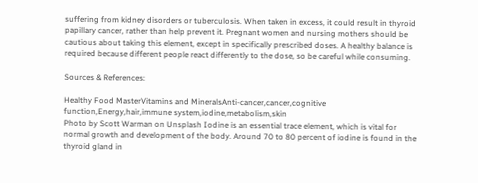suffering from kidney disorders or tuberculosis. When taken in excess, it could result in thyroid papillary cancer, rather than help prevent it. Pregnant women and nursing mothers should be cautious about taking this element, except in specifically prescribed doses. A healthy balance is required because different people react differently to the dose, so be careful while consuming.

Sources & References:

Healthy Food MasterVitamins and MineralsAnti-cancer,cancer,cognitive function,Energy,hair,immune system,iodine,metabolism,skin
Photo by Scott Warman on Unsplash Iodine is an essential trace element, which is vital for normal growth and development of the body. Around 70 to 80 percent of iodine is found in the thyroid gland in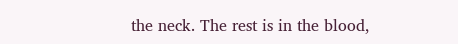the neck. The rest is in the blood,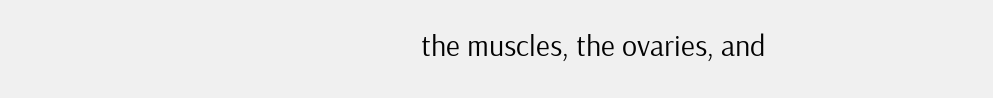the muscles, the ovaries, and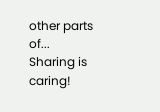other parts of...
Sharing is caring!